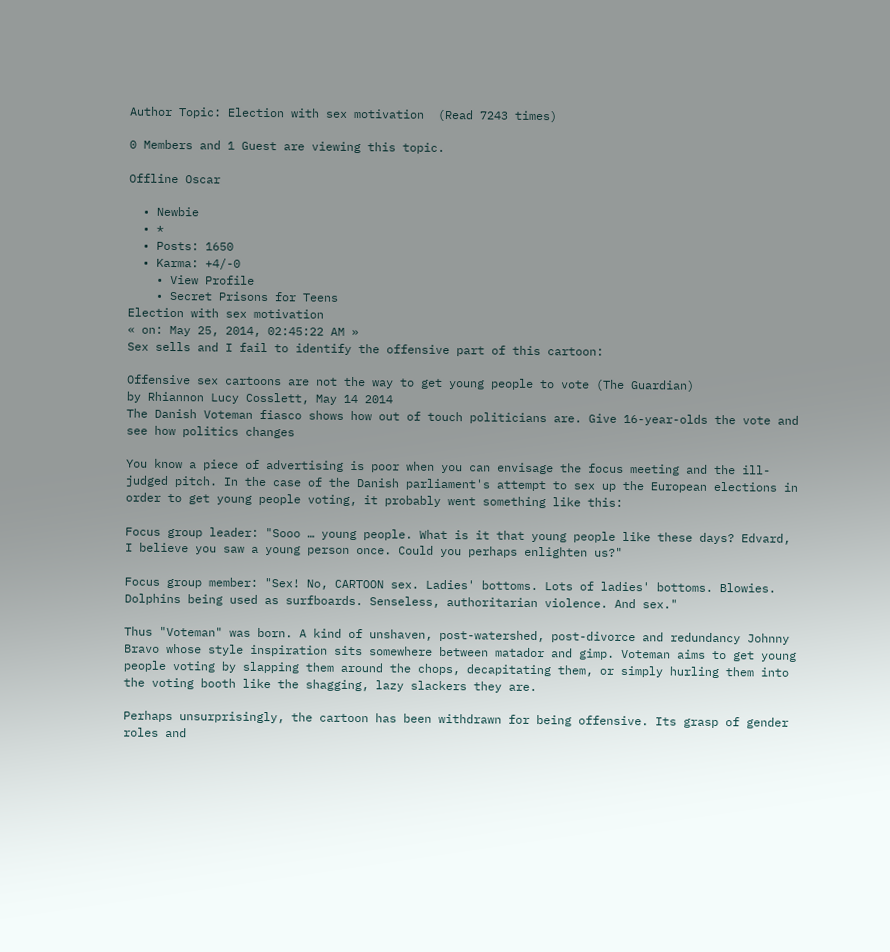Author Topic: Election with sex motivation  (Read 7243 times)

0 Members and 1 Guest are viewing this topic.

Offline Oscar

  • Newbie
  • *
  • Posts: 1650
  • Karma: +4/-0
    • View Profile
    • Secret Prisons for Teens
Election with sex motivation
« on: May 25, 2014, 02:45:22 AM »
Sex sells and I fail to identify the offensive part of this cartoon:

Offensive sex cartoons are not the way to get young people to vote (The Guardian)
by Rhiannon Lucy Cosslett, May 14 2014
The Danish Voteman fiasco shows how out of touch politicians are. Give 16-year-olds the vote and see how politics changes

You know a piece of advertising is poor when you can envisage the focus meeting and the ill-judged pitch. In the case of the Danish parliament's attempt to sex up the European elections in order to get young people voting, it probably went something like this:

Focus group leader: "Sooo … young people. What is it that young people like these days? Edvard, I believe you saw a young person once. Could you perhaps enlighten us?"

Focus group member: "Sex! No, CARTOON sex. Ladies' bottoms. Lots of ladies' bottoms. Blowies. Dolphins being used as surfboards. Senseless, authoritarian violence. And sex."

Thus "Voteman" was born. A kind of unshaven, post-watershed, post-divorce and redundancy Johnny Bravo whose style inspiration sits somewhere between matador and gimp. Voteman aims to get young people voting by slapping them around the chops, decapitating them, or simply hurling them into the voting booth like the shagging, lazy slackers they are.

Perhaps unsurprisingly, the cartoon has been withdrawn for being offensive. Its grasp of gender roles and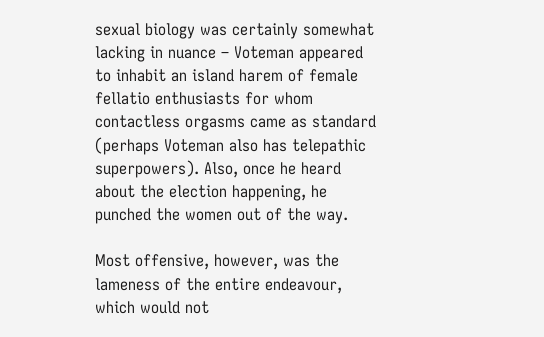sexual biology was certainly somewhat lacking in nuance – Voteman appeared to inhabit an island harem of female fellatio enthusiasts for whom contactless orgasms came as standard (perhaps Voteman also has telepathic superpowers). Also, once he heard about the election happening, he punched the women out of the way.

Most offensive, however, was the lameness of the entire endeavour, which would not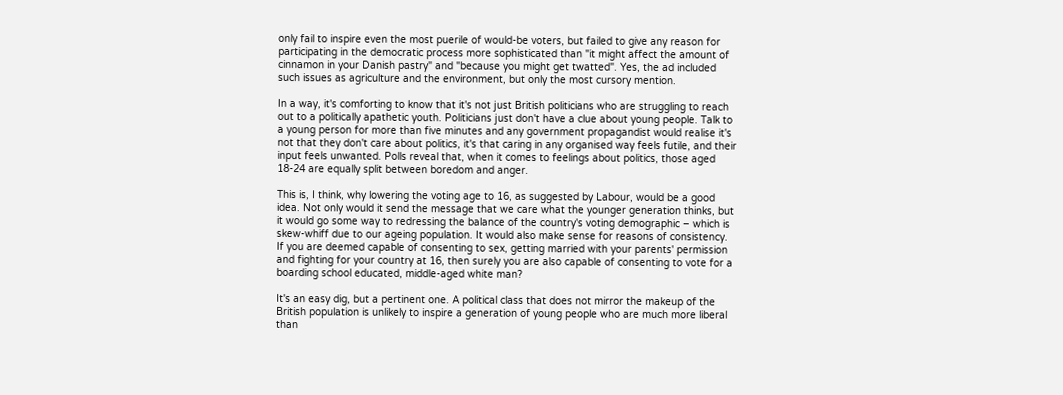only fail to inspire even the most puerile of would-be voters, but failed to give any reason for participating in the democratic process more sophisticated than "it might affect the amount of cinnamon in your Danish pastry" and "because you might get twatted". Yes, the ad included such issues as agriculture and the environment, but only the most cursory mention.

In a way, it's comforting to know that it's not just British politicians who are struggling to reach out to a politically apathetic youth. Politicians just don't have a clue about young people. Talk to a young person for more than five minutes and any government propagandist would realise it's not that they don't care about politics, it's that caring in any organised way feels futile, and their input feels unwanted. Polls reveal that, when it comes to feelings about politics, those aged 18-24 are equally split between boredom and anger.

This is, I think, why lowering the voting age to 16, as suggested by Labour, would be a good idea. Not only would it send the message that we care what the younger generation thinks, but it would go some way to redressing the balance of the country's voting demographic – which is skew-whiff due to our ageing population. It would also make sense for reasons of consistency. If you are deemed capable of consenting to sex, getting married with your parents' permission and fighting for your country at 16, then surely you are also capable of consenting to vote for a boarding school educated, middle-aged white man?

It's an easy dig, but a pertinent one. A political class that does not mirror the makeup of the British population is unlikely to inspire a generation of young people who are much more liberal than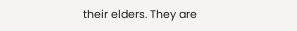their elders. They are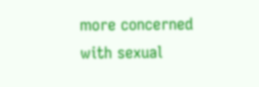more concerned with sexual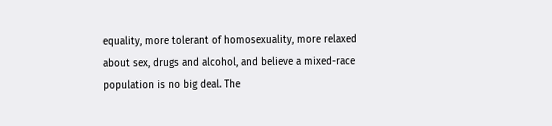equality, more tolerant of homosexuality, more relaxed about sex, drugs and alcohol, and believe a mixed-race population is no big deal. The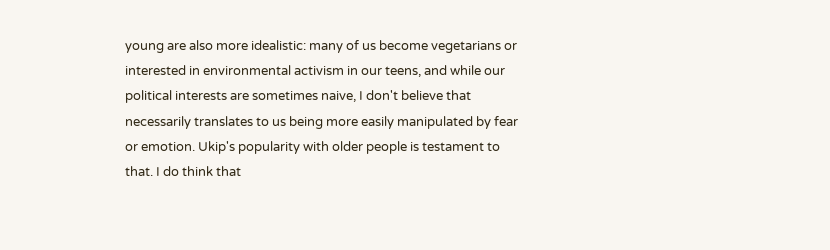young are also more idealistic: many of us become vegetarians or interested in environmental activism in our teens, and while our political interests are sometimes naive, I don't believe that necessarily translates to us being more easily manipulated by fear or emotion. Ukip's popularity with older people is testament to that. I do think that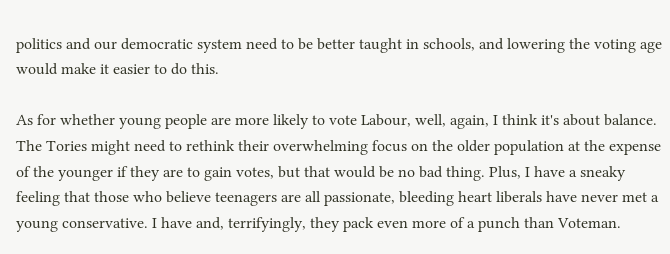politics and our democratic system need to be better taught in schools, and lowering the voting age would make it easier to do this.

As for whether young people are more likely to vote Labour, well, again, I think it's about balance. The Tories might need to rethink their overwhelming focus on the older population at the expense of the younger if they are to gain votes, but that would be no bad thing. Plus, I have a sneaky feeling that those who believe teenagers are all passionate, bleeding heart liberals have never met a young conservative. I have and, terrifyingly, they pack even more of a punch than Voteman.